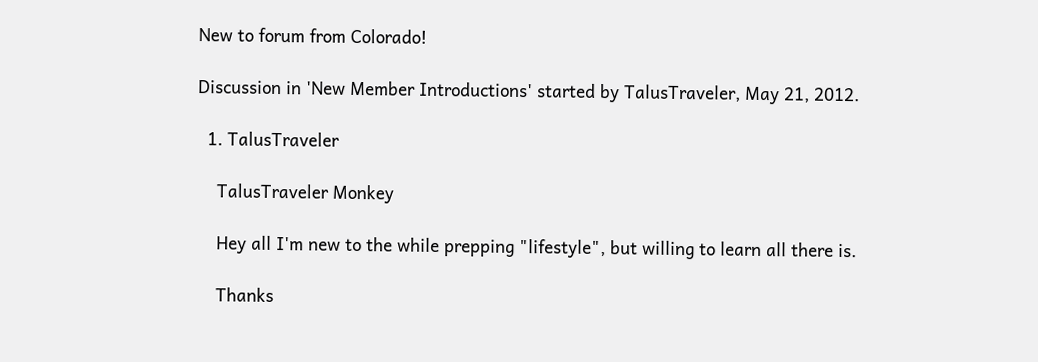New to forum from Colorado!

Discussion in 'New Member Introductions' started by TalusTraveler, May 21, 2012.

  1. TalusTraveler

    TalusTraveler Monkey

    Hey all I'm new to the while prepping "lifestyle", but willing to learn all there is.

    Thanks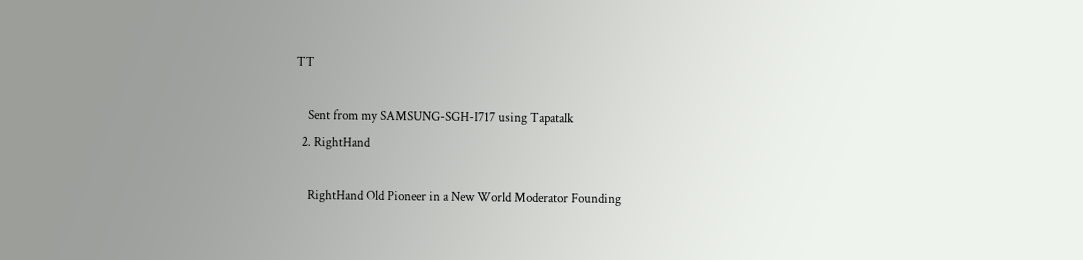TT

    Sent from my SAMSUNG-SGH-I717 using Tapatalk
  2. RightHand

    RightHand Old Pioneer in a New World Moderator Founding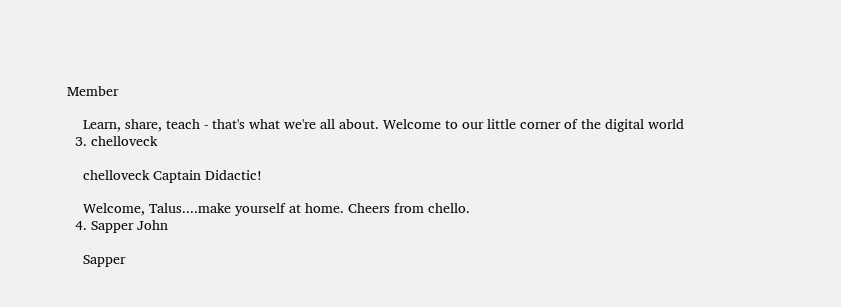Member

    Learn, share, teach - that's what we're all about. Welcome to our little corner of the digital world
  3. chelloveck

    chelloveck Captain Didactic!

    Welcome, Talus....make yourself at home. Cheers from chello.
  4. Sapper John

    Sapper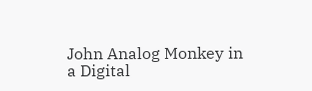John Analog Monkey in a Digital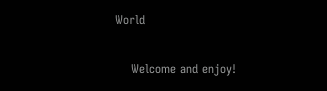World

    Welcome and enjoy!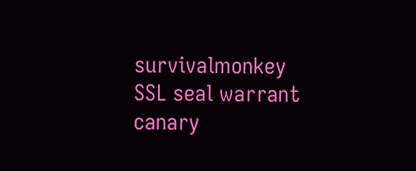survivalmonkey SSL seal warrant canary